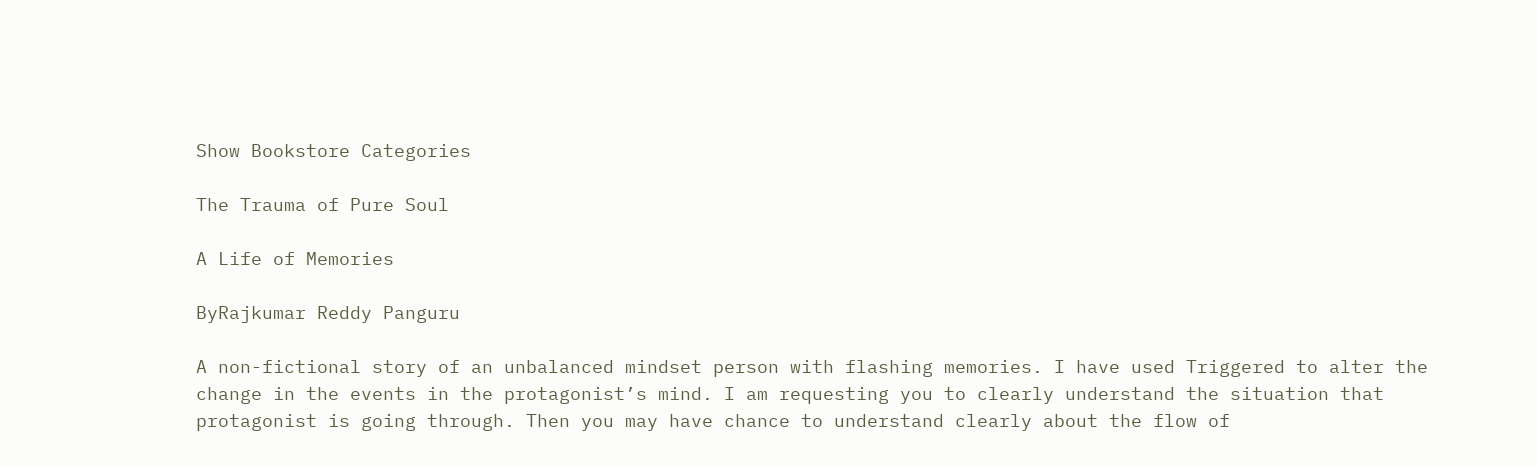Show Bookstore Categories

The Trauma of Pure Soul

A Life of Memories

ByRajkumar Reddy Panguru

A non-fictional story of an unbalanced mindset person with flashing memories. I have used Triggered to alter the change in the events in the protagonist’s mind. I am requesting you to clearly understand the situation that protagonist is going through. Then you may have chance to understand clearly about the flow of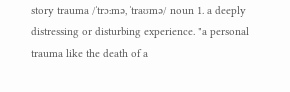story trauma /ˈtrɔːmə, ˈtraʊmə/ noun 1. a deeply distressing or disturbing experience. "a personal trauma like the death of a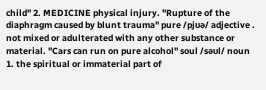child" 2. MEDICINE physical injury. "Rupture of the diaphragm caused by blunt trauma" pure /pjʊə/ adjective . not mixed or adulterated with any other substance or material. "Cars can run on pure alcohol" soul /səʊl/ noun 1. the spiritual or immaterial part of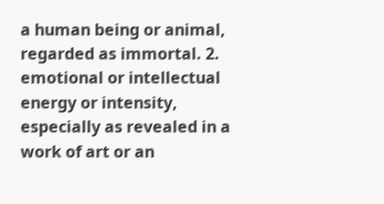a human being or animal, regarded as immortal. 2. emotional or intellectual energy or intensity, especially as revealed in a work of art or an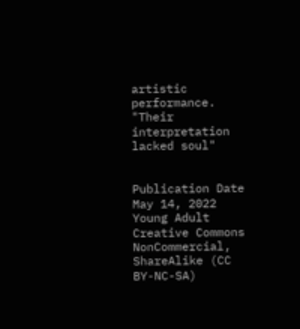artistic performance. "Their interpretation lacked soul"


Publication Date
May 14, 2022
Young Adult
Creative Commons NonCommercial, ShareAlike (CC BY-NC-SA)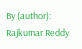By (author): Rajkumar Reddy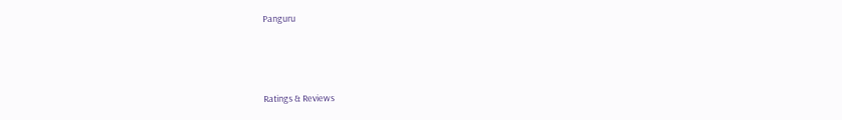Panguru



Ratings & Reviews